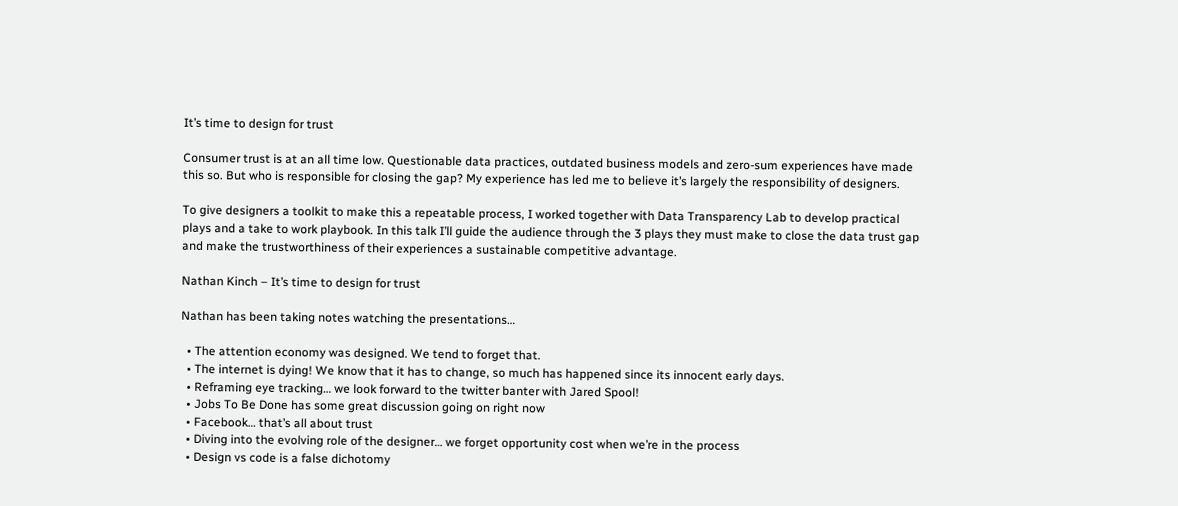It’s time to design for trust

Consumer trust is at an all time low. Questionable data practices, outdated business models and zero-sum experiences have made this so. But who is responsible for closing the gap? My experience has led me to believe it’s largely the responsibility of designers.

To give designers a toolkit to make this a repeatable process, I worked together with Data Transparency Lab to develop practical plays and a take to work playbook. In this talk I’ll guide the audience through the 3 plays they must make to close the data trust gap and make the trustworthiness of their experiences a sustainable competitive advantage.

Nathan Kinch – It’s time to design for trust

Nathan has been taking notes watching the presentations…

  • The attention economy was designed. We tend to forget that.
  • The internet is dying! We know that it has to change, so much has happened since its innocent early days.
  • Reframing eye tracking… we look forward to the twitter banter with Jared Spool!
  • Jobs To Be Done has some great discussion going on right now
  • Facebook… that’s all about trust
  • Diving into the evolving role of the designer… we forget opportunity cost when we’re in the process
  • Design vs code is a false dichotomy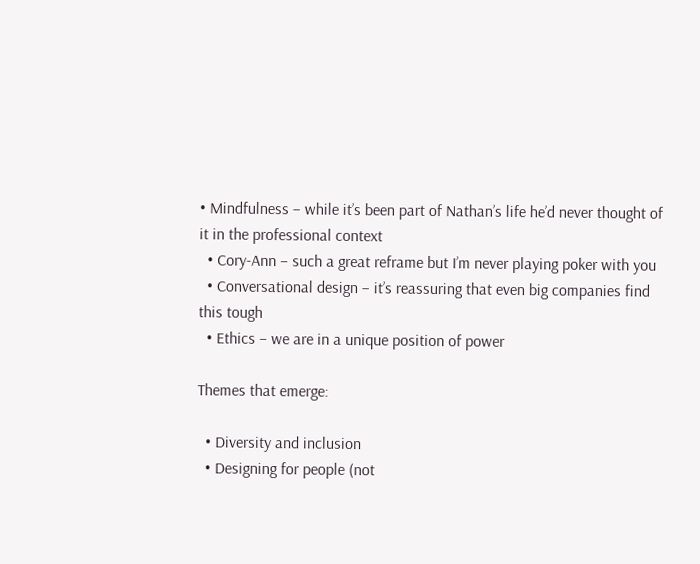• Mindfulness – while it’s been part of Nathan’s life he’d never thought of it in the professional context
  • Cory-Ann – such a great reframe but I’m never playing poker with you
  • Conversational design – it’s reassuring that even big companies find this tough
  • Ethics – we are in a unique position of power

Themes that emerge:

  • Diversity and inclusion
  • Designing for people (not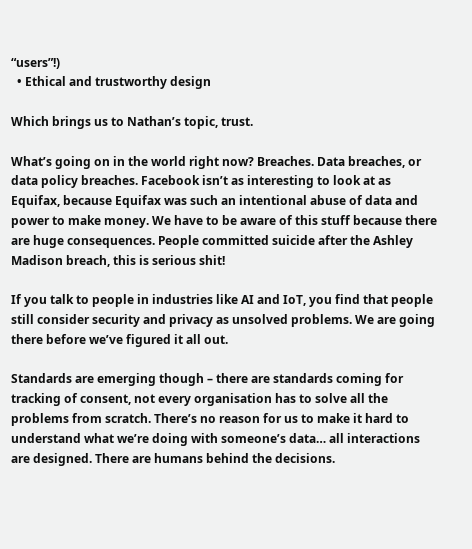“users”!)
  • Ethical and trustworthy design

Which brings us to Nathan’s topic, trust.

What’s going on in the world right now? Breaches. Data breaches, or data policy breaches. Facebook isn’t as interesting to look at as Equifax, because Equifax was such an intentional abuse of data and power to make money. We have to be aware of this stuff because there are huge consequences. People committed suicide after the Ashley Madison breach, this is serious shit!

If you talk to people in industries like AI and IoT, you find that people still consider security and privacy as unsolved problems. We are going there before we’ve figured it all out.

Standards are emerging though – there are standards coming for tracking of consent, not every organisation has to solve all the problems from scratch. There’s no reason for us to make it hard to understand what we’re doing with someone’s data… all interactions are designed. There are humans behind the decisions.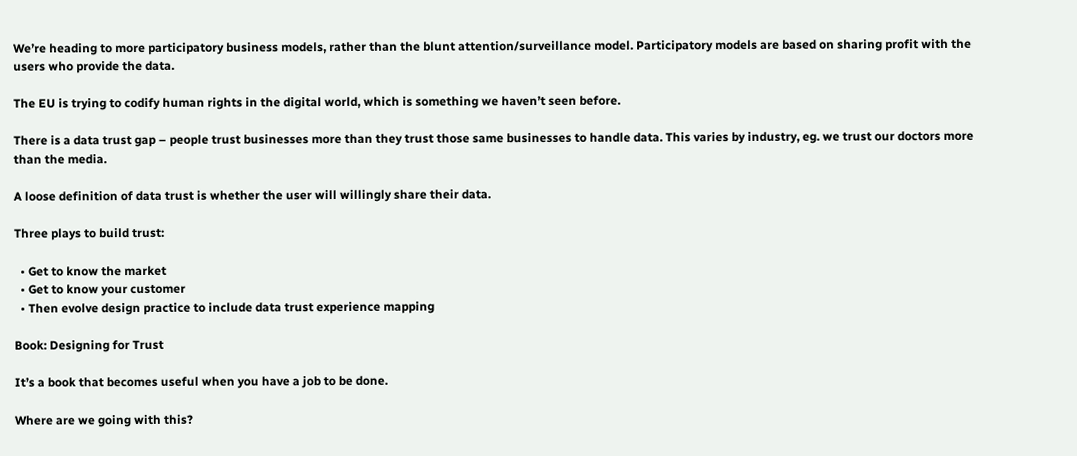We’re heading to more participatory business models, rather than the blunt attention/surveillance model. Participatory models are based on sharing profit with the users who provide the data.

The EU is trying to codify human rights in the digital world, which is something we haven’t seen before.

There is a data trust gap – people trust businesses more than they trust those same businesses to handle data. This varies by industry, eg. we trust our doctors more than the media.

A loose definition of data trust is whether the user will willingly share their data.

Three plays to build trust:

  • Get to know the market
  • Get to know your customer
  • Then evolve design practice to include data trust experience mapping

Book: Designing for Trust

It’s a book that becomes useful when you have a job to be done.

Where are we going with this?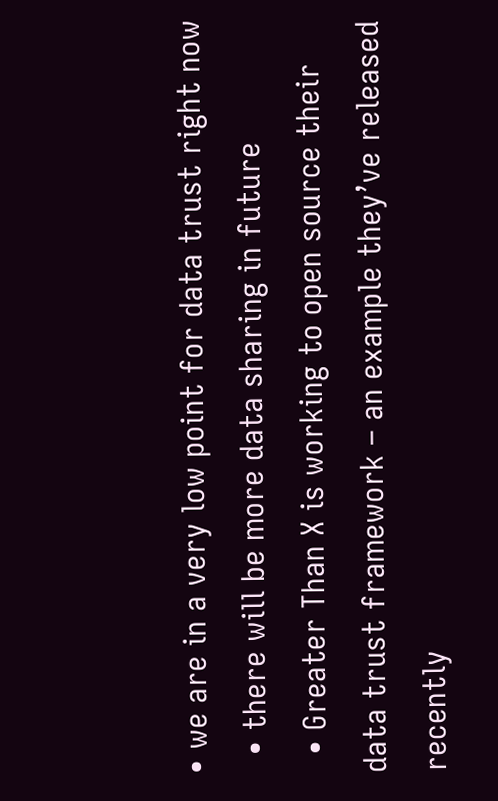• we are in a very low point for data trust right now
  • there will be more data sharing in future
  • Greater Than X is working to open source their data trust framework – an example they’ve released recently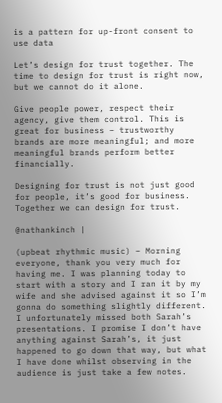is a pattern for up-front consent to use data

Let’s design for trust together. The time to design for trust is right now, but we cannot do it alone.

Give people power, respect their agency, give them control. This is great for business – trustworthy brands are more meaningful; and more meaningful brands perform better financially.

Designing for trust is not just good for people, it’s good for business. Together we can design for trust.

@nathankinch |

(upbeat rhythmic music) – Morning everyone, thank you very much for having me. I was planning today to start with a story and I ran it by my wife and she advised against it so I’m gonna do something slightly different. I unfortunately missed both Sarah’s presentations. I promise I don’t have anything against Sarah’s, it just happened to go down that way, but what I have done whilst observing in the audience is just take a few notes.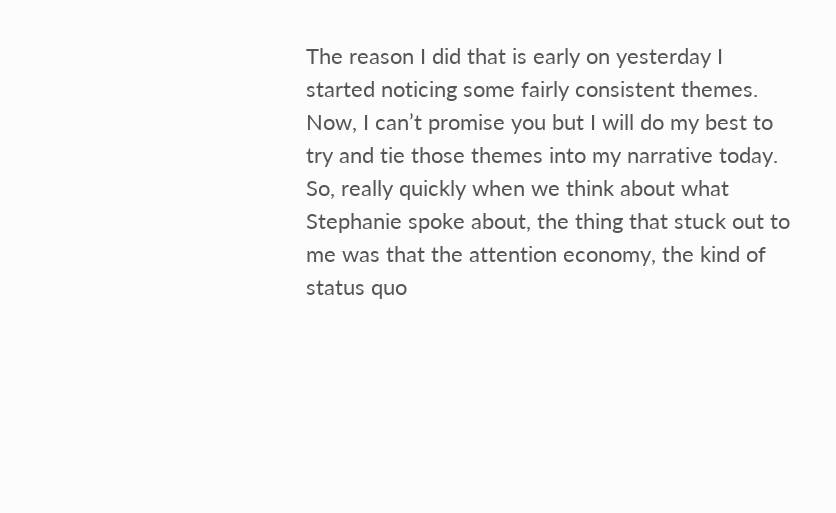The reason I did that is early on yesterday I started noticing some fairly consistent themes. Now, I can’t promise you but I will do my best to try and tie those themes into my narrative today. So, really quickly when we think about what Stephanie spoke about, the thing that stuck out to me was that the attention economy, the kind of status quo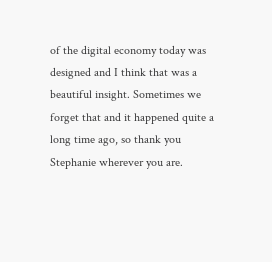of the digital economy today was designed and I think that was a beautiful insight. Sometimes we forget that and it happened quite a long time ago, so thank you Stephanie wherever you are.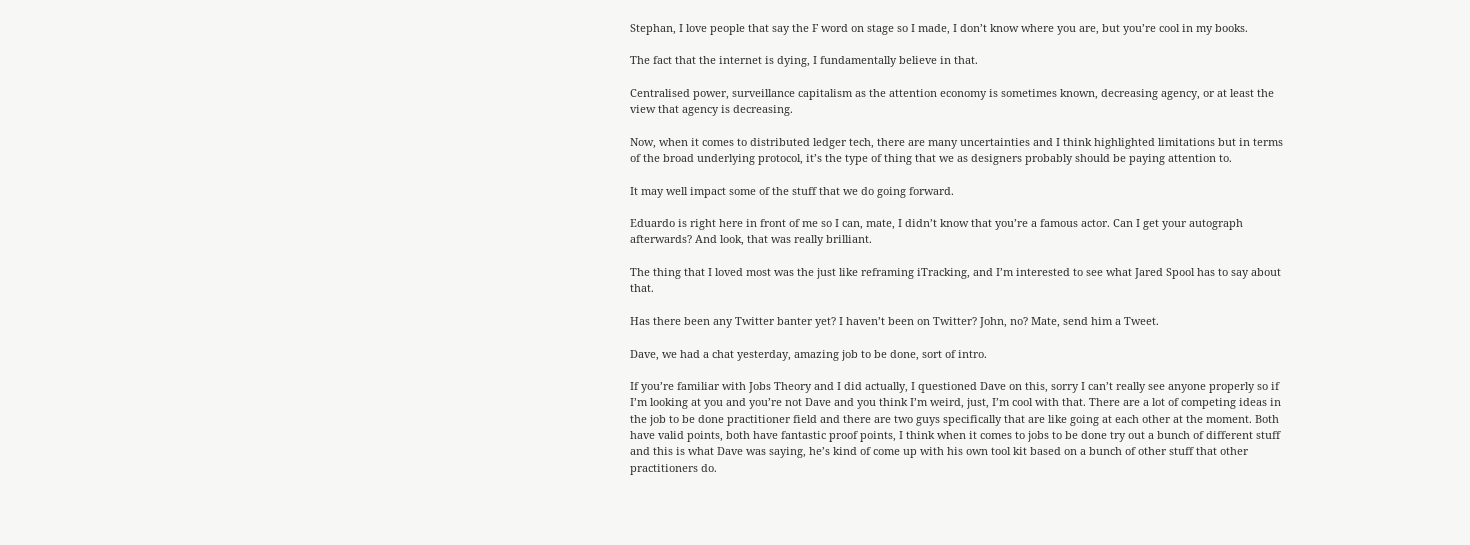Stephan, I love people that say the F word on stage so I made, I don’t know where you are, but you’re cool in my books.

The fact that the internet is dying, I fundamentally believe in that.

Centralised power, surveillance capitalism as the attention economy is sometimes known, decreasing agency, or at least the view that agency is decreasing.

Now, when it comes to distributed ledger tech, there are many uncertainties and I think highlighted limitations but in terms of the broad underlying protocol, it’s the type of thing that we as designers probably should be paying attention to.

It may well impact some of the stuff that we do going forward.

Eduardo is right here in front of me so I can, mate, I didn’t know that you’re a famous actor. Can I get your autograph afterwards? And look, that was really brilliant.

The thing that I loved most was the just like reframing iTracking, and I’m interested to see what Jared Spool has to say about that.

Has there been any Twitter banter yet? I haven’t been on Twitter? John, no? Mate, send him a Tweet.

Dave, we had a chat yesterday, amazing job to be done, sort of intro.

If you’re familiar with Jobs Theory and I did actually, I questioned Dave on this, sorry I can’t really see anyone properly so if I’m looking at you and you’re not Dave and you think I’m weird, just, I’m cool with that. There are a lot of competing ideas in the job to be done practitioner field and there are two guys specifically that are like going at each other at the moment. Both have valid points, both have fantastic proof points, I think when it comes to jobs to be done try out a bunch of different stuff and this is what Dave was saying, he’s kind of come up with his own tool kit based on a bunch of other stuff that other practitioners do.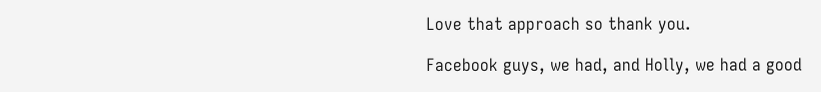Love that approach so thank you.

Facebook guys, we had, and Holly, we had a good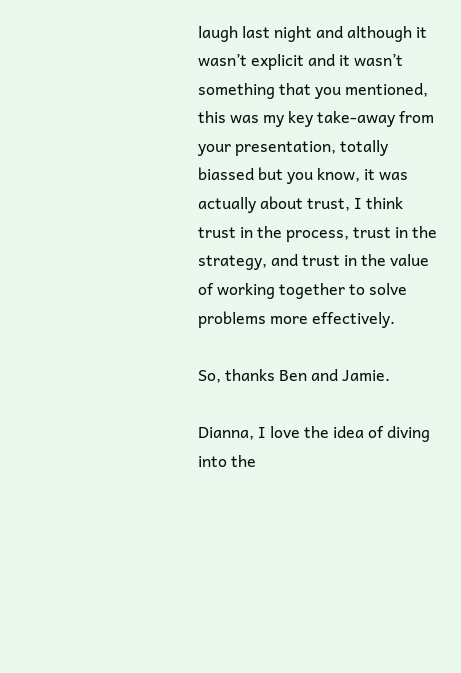laugh last night and although it wasn’t explicit and it wasn’t something that you mentioned, this was my key take-away from your presentation, totally biassed but you know, it was actually about trust, I think trust in the process, trust in the strategy, and trust in the value of working together to solve problems more effectively.

So, thanks Ben and Jamie.

Dianna, I love the idea of diving into the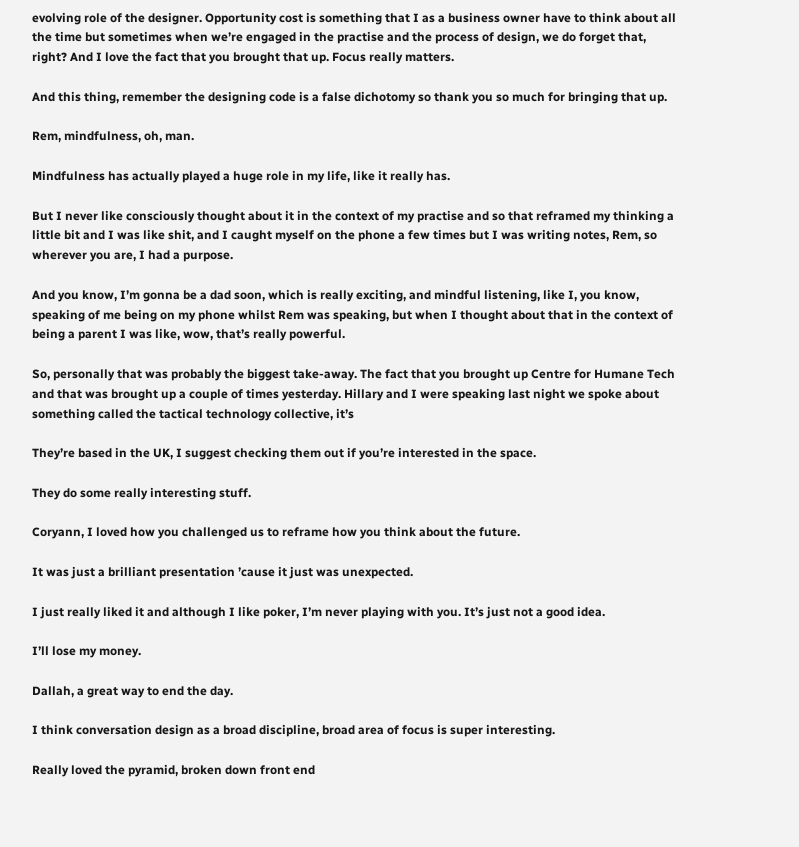evolving role of the designer. Opportunity cost is something that I as a business owner have to think about all the time but sometimes when we’re engaged in the practise and the process of design, we do forget that, right? And I love the fact that you brought that up. Focus really matters.

And this thing, remember the designing code is a false dichotomy so thank you so much for bringing that up.

Rem, mindfulness, oh, man.

Mindfulness has actually played a huge role in my life, like it really has.

But I never like consciously thought about it in the context of my practise and so that reframed my thinking a little bit and I was like shit, and I caught myself on the phone a few times but I was writing notes, Rem, so wherever you are, I had a purpose.

And you know, I’m gonna be a dad soon, which is really exciting, and mindful listening, like I, you know, speaking of me being on my phone whilst Rem was speaking, but when I thought about that in the context of being a parent I was like, wow, that’s really powerful.

So, personally that was probably the biggest take-away. The fact that you brought up Centre for Humane Tech and that was brought up a couple of times yesterday. Hillary and I were speaking last night we spoke about something called the tactical technology collective, it’s

They’re based in the UK, I suggest checking them out if you’re interested in the space.

They do some really interesting stuff.

Coryann, I loved how you challenged us to reframe how you think about the future.

It was just a brilliant presentation ’cause it just was unexpected.

I just really liked it and although I like poker, I’m never playing with you. It’s just not a good idea.

I’ll lose my money.

Dallah, a great way to end the day.

I think conversation design as a broad discipline, broad area of focus is super interesting.

Really loved the pyramid, broken down front end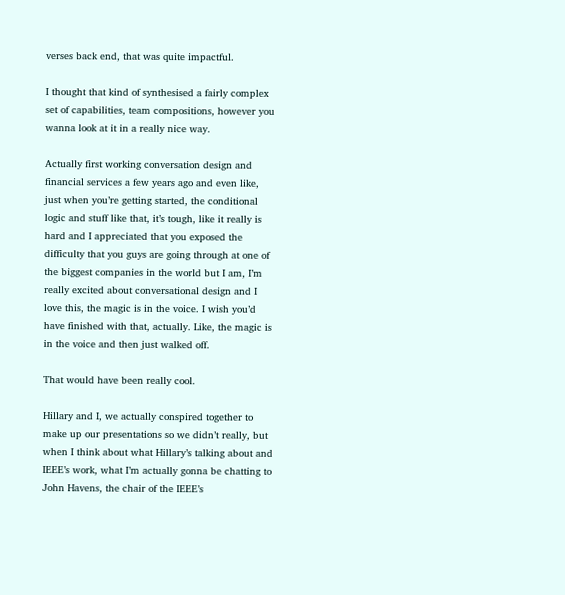verses back end, that was quite impactful.

I thought that kind of synthesised a fairly complex set of capabilities, team compositions, however you wanna look at it in a really nice way.

Actually first working conversation design and financial services a few years ago and even like, just when you’re getting started, the conditional logic and stuff like that, it’s tough, like it really is hard and I appreciated that you exposed the difficulty that you guys are going through at one of the biggest companies in the world but I am, I’m really excited about conversational design and I love this, the magic is in the voice. I wish you’d have finished with that, actually. Like, the magic is in the voice and then just walked off.

That would have been really cool.

Hillary and I, we actually conspired together to make up our presentations so we didn’t really, but when I think about what Hillary’s talking about and IEEE’s work, what I’m actually gonna be chatting to John Havens, the chair of the IEEE’s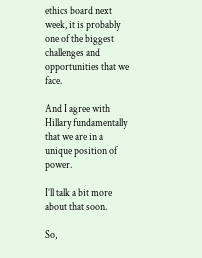ethics board next week, it is probably one of the biggest challenges and opportunities that we face.

And I agree with Hillary fundamentally that we are in a unique position of power.

I’ll talk a bit more about that soon.

So,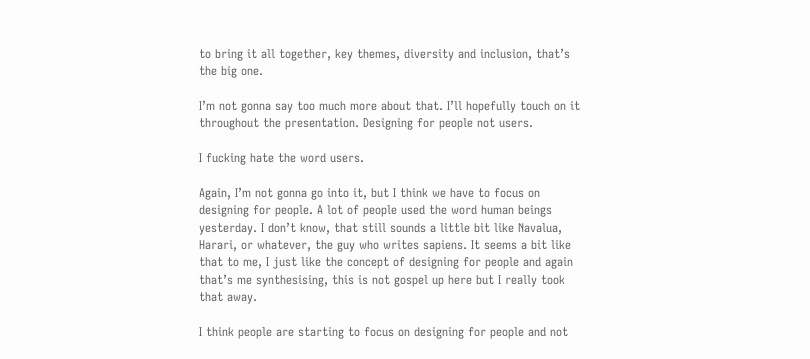to bring it all together, key themes, diversity and inclusion, that’s the big one.

I’m not gonna say too much more about that. I’ll hopefully touch on it throughout the presentation. Designing for people not users.

I fucking hate the word users.

Again, I’m not gonna go into it, but I think we have to focus on designing for people. A lot of people used the word human beings yesterday. I don’t know, that still sounds a little bit like Navalua, Harari, or whatever, the guy who writes sapiens. It seems a bit like that to me, I just like the concept of designing for people and again that’s me synthesising, this is not gospel up here but I really took that away.

I think people are starting to focus on designing for people and not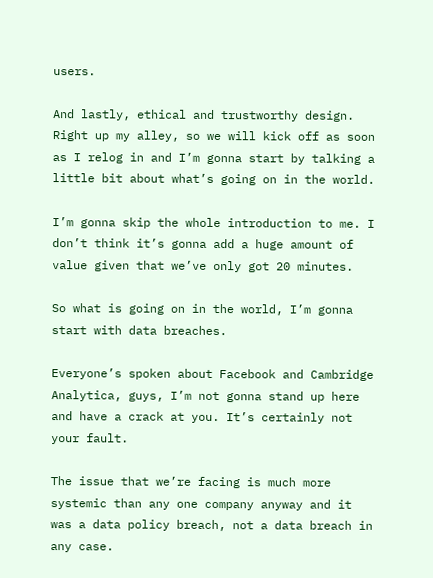users.

And lastly, ethical and trustworthy design. Right up my alley, so we will kick off as soon as I relog in and I’m gonna start by talking a little bit about what’s going on in the world.

I’m gonna skip the whole introduction to me. I don’t think it’s gonna add a huge amount of value given that we’ve only got 20 minutes.

So what is going on in the world, I’m gonna start with data breaches.

Everyone’s spoken about Facebook and Cambridge Analytica, guys, I’m not gonna stand up here and have a crack at you. It’s certainly not your fault.

The issue that we’re facing is much more systemic than any one company anyway and it was a data policy breach, not a data breach in any case.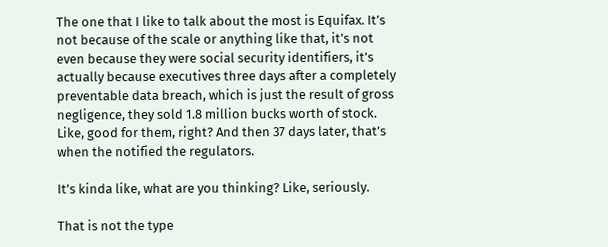The one that I like to talk about the most is Equifax. It’s not because of the scale or anything like that, it’s not even because they were social security identifiers, it’s actually because executives three days after a completely preventable data breach, which is just the result of gross negligence, they sold 1.8 million bucks worth of stock. Like, good for them, right? And then 37 days later, that’s when the notified the regulators.

It’s kinda like, what are you thinking? Like, seriously.

That is not the type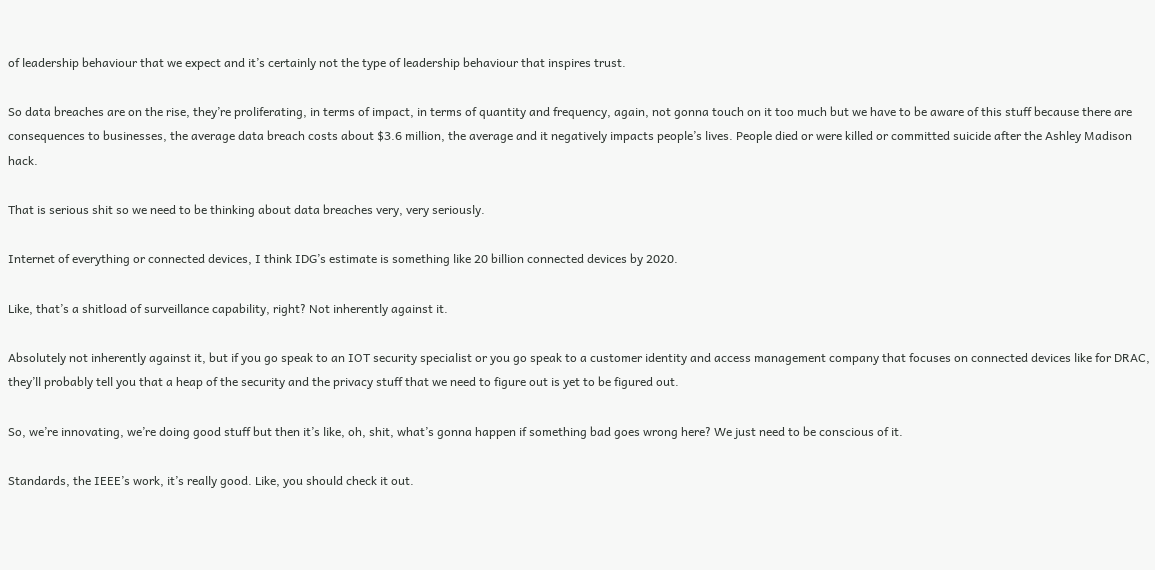of leadership behaviour that we expect and it’s certainly not the type of leadership behaviour that inspires trust.

So data breaches are on the rise, they’re proliferating, in terms of impact, in terms of quantity and frequency, again, not gonna touch on it too much but we have to be aware of this stuff because there are consequences to businesses, the average data breach costs about $3.6 million, the average and it negatively impacts people’s lives. People died or were killed or committed suicide after the Ashley Madison hack.

That is serious shit so we need to be thinking about data breaches very, very seriously.

Internet of everything or connected devices, I think IDG’s estimate is something like 20 billion connected devices by 2020.

Like, that’s a shitload of surveillance capability, right? Not inherently against it.

Absolutely not inherently against it, but if you go speak to an IOT security specialist or you go speak to a customer identity and access management company that focuses on connected devices like for DRAC, they’ll probably tell you that a heap of the security and the privacy stuff that we need to figure out is yet to be figured out.

So, we’re innovating, we’re doing good stuff but then it’s like, oh, shit, what’s gonna happen if something bad goes wrong here? We just need to be conscious of it.

Standards, the IEEE’s work, it’s really good. Like, you should check it out.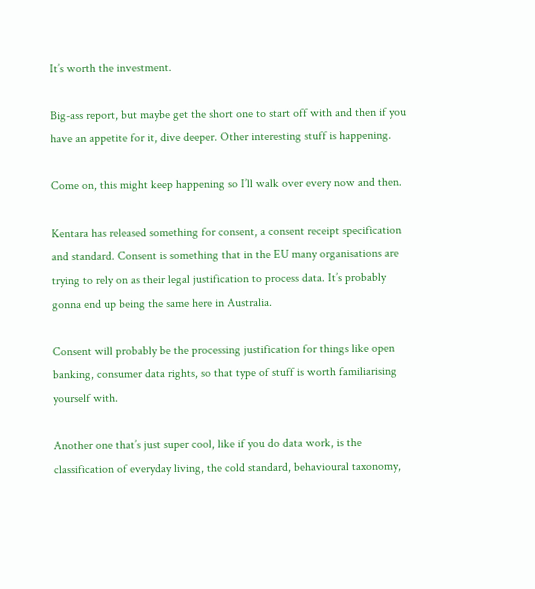It’s worth the investment.

Big-ass report, but maybe get the short one to start off with and then if you have an appetite for it, dive deeper. Other interesting stuff is happening.

Come on, this might keep happening so I’ll walk over every now and then.

Kentara has released something for consent, a consent receipt specification and standard. Consent is something that in the EU many organisations are trying to rely on as their legal justification to process data. It’s probably gonna end up being the same here in Australia.

Consent will probably be the processing justification for things like open banking, consumer data rights, so that type of stuff is worth familiarising yourself with.

Another one that’s just super cool, like if you do data work, is the classification of everyday living, the cold standard, behavioural taxonomy,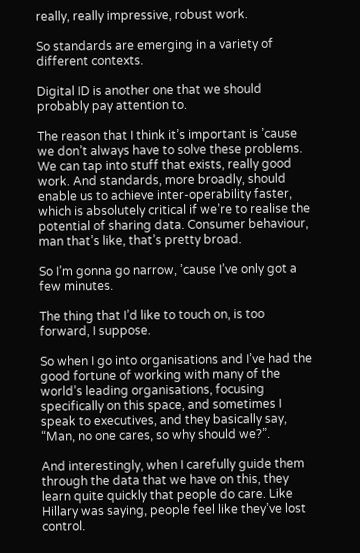really, really impressive, robust work.

So standards are emerging in a variety of different contexts.

Digital ID is another one that we should probably pay attention to.

The reason that I think it’s important is ’cause we don’t always have to solve these problems. We can tap into stuff that exists, really good work. And standards, more broadly, should enable us to achieve inter-operability faster, which is absolutely critical if we’re to realise the potential of sharing data. Consumer behaviour, man that’s like, that’s pretty broad.

So I’m gonna go narrow, ’cause I’ve only got a few minutes.

The thing that I’d like to touch on, is too forward, I suppose.

So when I go into organisations and I’ve had the good fortune of working with many of the world’s leading organisations, focusing specifically on this space, and sometimes I speak to executives, and they basically say, “Man, no one cares, so why should we?”.

And interestingly, when I carefully guide them through the data that we have on this, they learn quite quickly that people do care. Like Hillary was saying, people feel like they’ve lost control.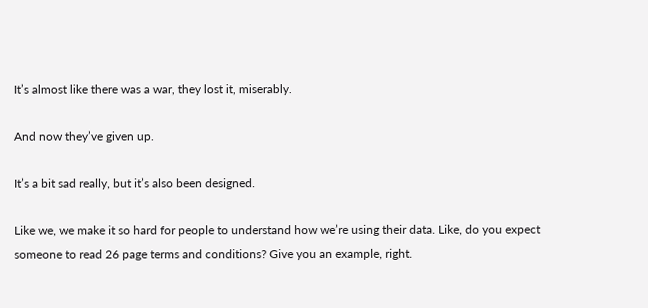It’s almost like there was a war, they lost it, miserably.

And now they’ve given up.

It’s a bit sad really, but it’s also been designed.

Like we, we make it so hard for people to understand how we’re using their data. Like, do you expect someone to read 26 page terms and conditions? Give you an example, right.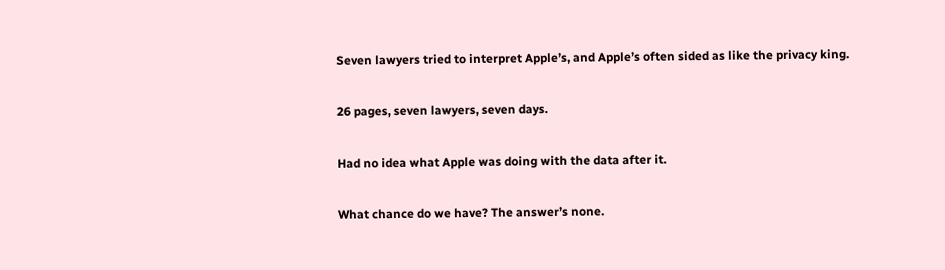Seven lawyers tried to interpret Apple’s, and Apple’s often sided as like the privacy king.

26 pages, seven lawyers, seven days.

Had no idea what Apple was doing with the data after it.

What chance do we have? The answer’s none.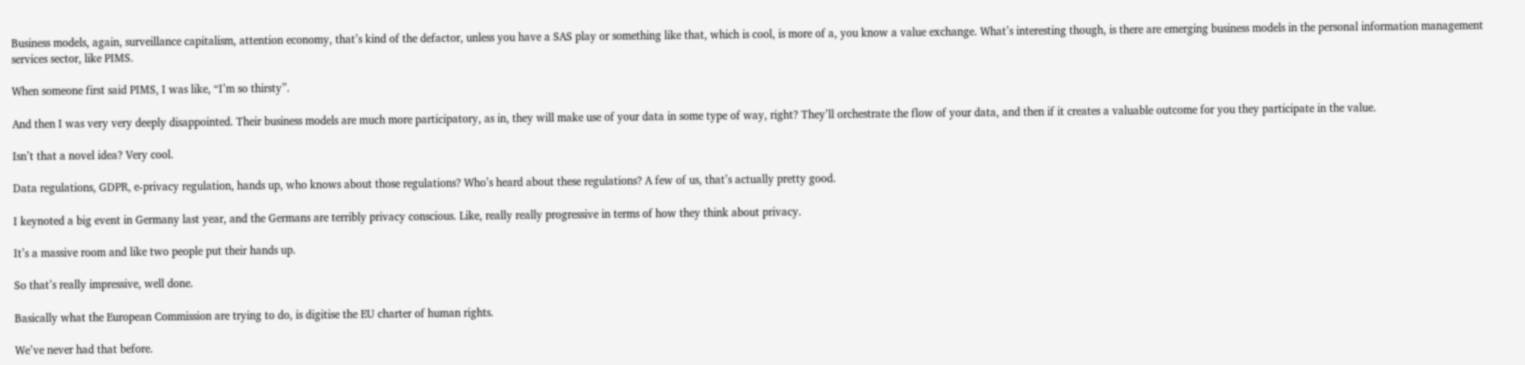Business models, again, surveillance capitalism, attention economy, that’s kind of the defactor, unless you have a SAS play or something like that, which is cool, is more of a, you know a value exchange. What’s interesting though, is there are emerging business models in the personal information management services sector, like PIMS.

When someone first said PIMS, I was like, “I’m so thirsty”.

And then I was very very deeply disappointed. Their business models are much more participatory, as in, they will make use of your data in some type of way, right? They’ll orchestrate the flow of your data, and then if it creates a valuable outcome for you they participate in the value.

Isn’t that a novel idea? Very cool.

Data regulations, GDPR, e-privacy regulation, hands up, who knows about those regulations? Who’s heard about these regulations? A few of us, that’s actually pretty good.

I keynoted a big event in Germany last year, and the Germans are terribly privacy conscious. Like, really really progressive in terms of how they think about privacy.

It’s a massive room and like two people put their hands up.

So that’s really impressive, well done.

Basically what the European Commission are trying to do, is digitise the EU charter of human rights.

We’ve never had that before.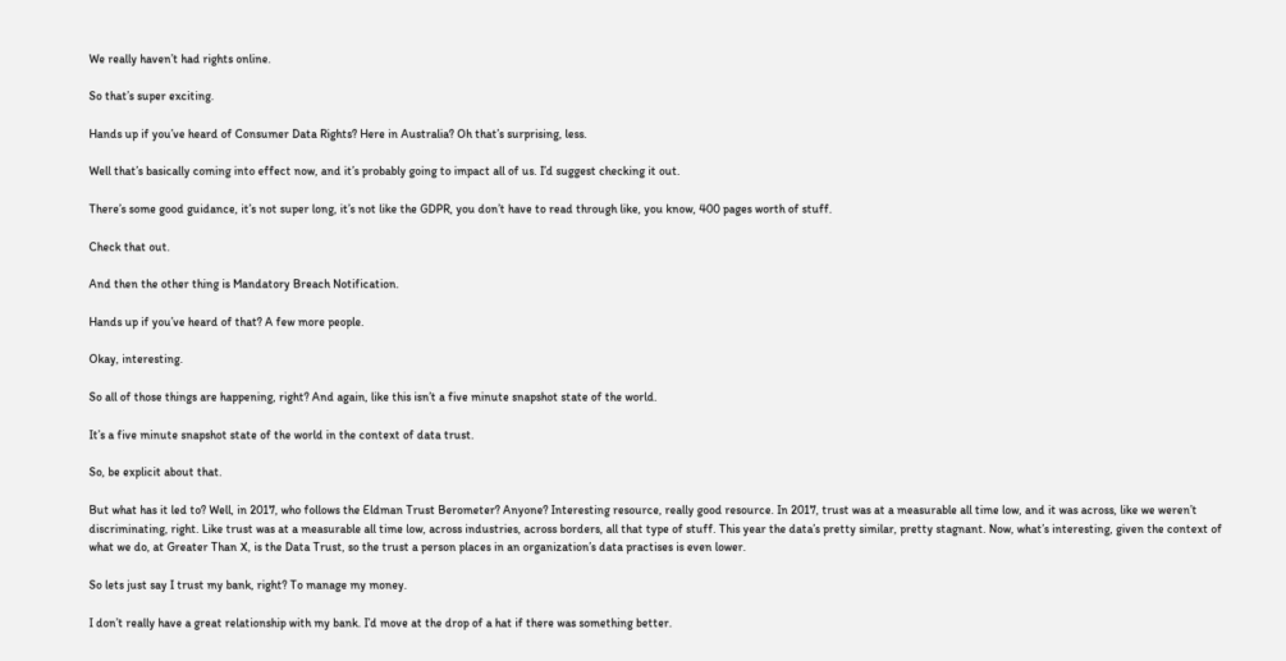We really haven’t had rights online.

So that’s super exciting.

Hands up if you’ve heard of Consumer Data Rights? Here in Australia? Oh that’s surprising, less.

Well that’s basically coming into effect now, and it’s probably going to impact all of us. I’d suggest checking it out.

There’s some good guidance, it’s not super long, it’s not like the GDPR, you don’t have to read through like, you know, 400 pages worth of stuff.

Check that out.

And then the other thing is Mandatory Breach Notification.

Hands up if you’ve heard of that? A few more people.

Okay, interesting.

So all of those things are happening, right? And again, like this isn’t a five minute snapshot state of the world.

It’s a five minute snapshot state of the world in the context of data trust.

So, be explicit about that.

But what has it led to? Well, in 2017, who follows the Eldman Trust Berometer? Anyone? Interesting resource, really good resource. In 2017, trust was at a measurable all time low, and it was across, like we weren’t discriminating, right. Like trust was at a measurable all time low, across industries, across borders, all that type of stuff. This year the data’s pretty similar, pretty stagnant. Now, what’s interesting, given the context of what we do, at Greater Than X, is the Data Trust, so the trust a person places in an organization’s data practises is even lower.

So lets just say I trust my bank, right? To manage my money.

I don’t really have a great relationship with my bank. I’d move at the drop of a hat if there was something better.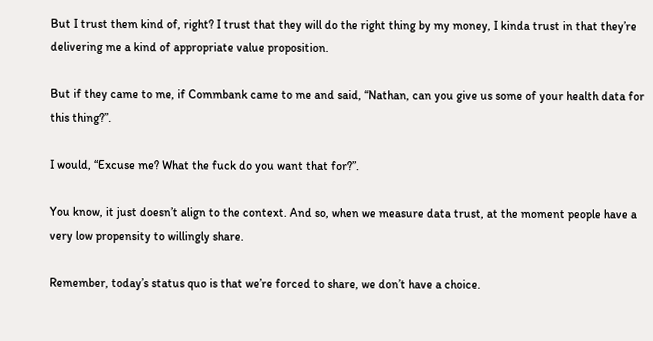But I trust them kind of, right? I trust that they will do the right thing by my money, I kinda trust in that they’re delivering me a kind of appropriate value proposition.

But if they came to me, if Commbank came to me and said, “Nathan, can you give us some of your health data for this thing?”.

I would, “Excuse me? What the fuck do you want that for?”.

You know, it just doesn’t align to the context. And so, when we measure data trust, at the moment people have a very low propensity to willingly share.

Remember, today’s status quo is that we’re forced to share, we don’t have a choice.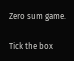Zero sum game.

Tick the box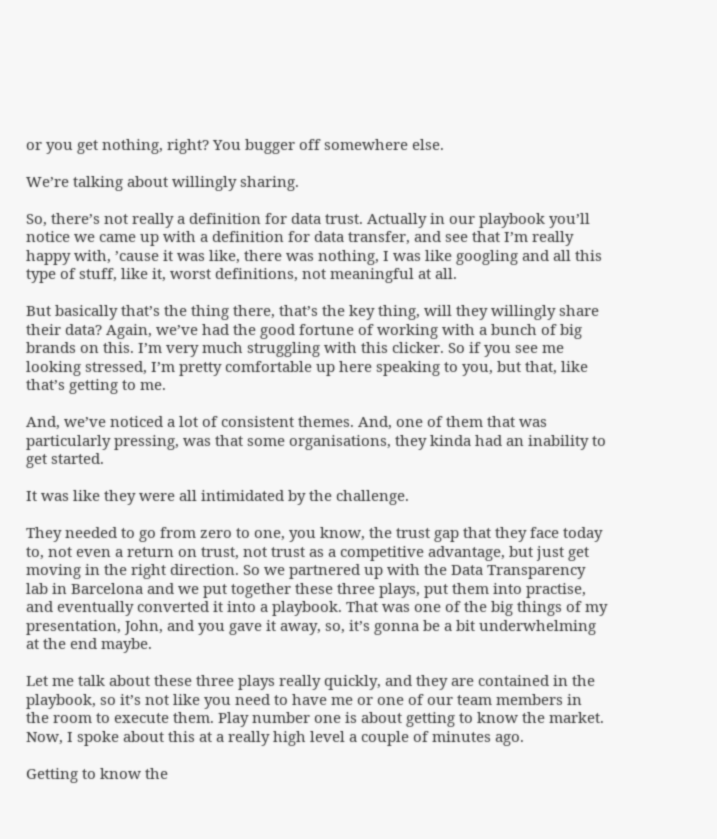or you get nothing, right? You bugger off somewhere else.

We’re talking about willingly sharing.

So, there’s not really a definition for data trust. Actually in our playbook you’ll notice we came up with a definition for data transfer, and see that I’m really happy with, ’cause it was like, there was nothing, I was like googling and all this type of stuff, like it, worst definitions, not meaningful at all.

But basically that’s the thing there, that’s the key thing, will they willingly share their data? Again, we’ve had the good fortune of working with a bunch of big brands on this. I’m very much struggling with this clicker. So if you see me looking stressed, I’m pretty comfortable up here speaking to you, but that, like that’s getting to me.

And, we’ve noticed a lot of consistent themes. And, one of them that was particularly pressing, was that some organisations, they kinda had an inability to get started.

It was like they were all intimidated by the challenge.

They needed to go from zero to one, you know, the trust gap that they face today to, not even a return on trust, not trust as a competitive advantage, but just get moving in the right direction. So we partnered up with the Data Transparency lab in Barcelona and we put together these three plays, put them into practise, and eventually converted it into a playbook. That was one of the big things of my presentation, John, and you gave it away, so, it’s gonna be a bit underwhelming at the end maybe.

Let me talk about these three plays really quickly, and they are contained in the playbook, so it’s not like you need to have me or one of our team members in the room to execute them. Play number one is about getting to know the market. Now, I spoke about this at a really high level a couple of minutes ago.

Getting to know the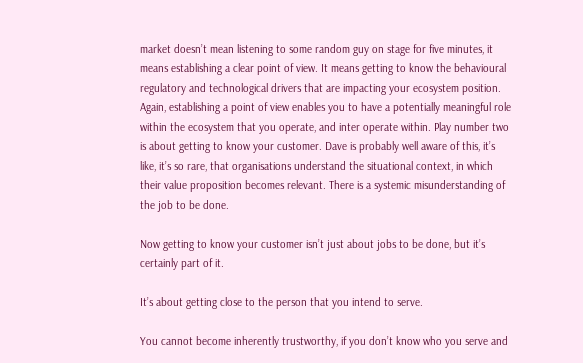market doesn’t mean listening to some random guy on stage for five minutes, it means establishing a clear point of view. It means getting to know the behavioural regulatory and technological drivers that are impacting your ecosystem position. Again, establishing a point of view enables you to have a potentially meaningful role within the ecosystem that you operate, and inter operate within. Play number two is about getting to know your customer. Dave is probably well aware of this, it’s like, it’s so rare, that organisations understand the situational context, in which their value proposition becomes relevant. There is a systemic misunderstanding of the job to be done.

Now getting to know your customer isn’t just about jobs to be done, but it’s certainly part of it.

It’s about getting close to the person that you intend to serve.

You cannot become inherently trustworthy, if you don’t know who you serve and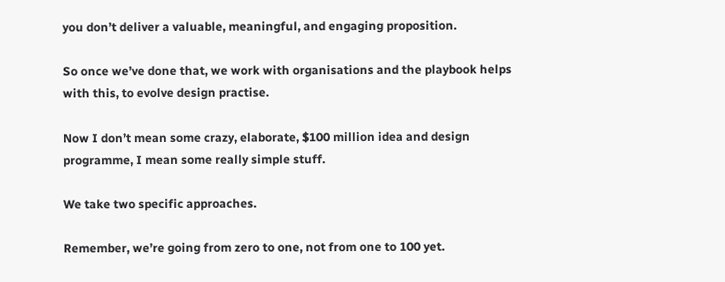you don’t deliver a valuable, meaningful, and engaging proposition.

So once we’ve done that, we work with organisations and the playbook helps with this, to evolve design practise.

Now I don’t mean some crazy, elaborate, $100 million idea and design programme, I mean some really simple stuff.

We take two specific approaches.

Remember, we’re going from zero to one, not from one to 100 yet.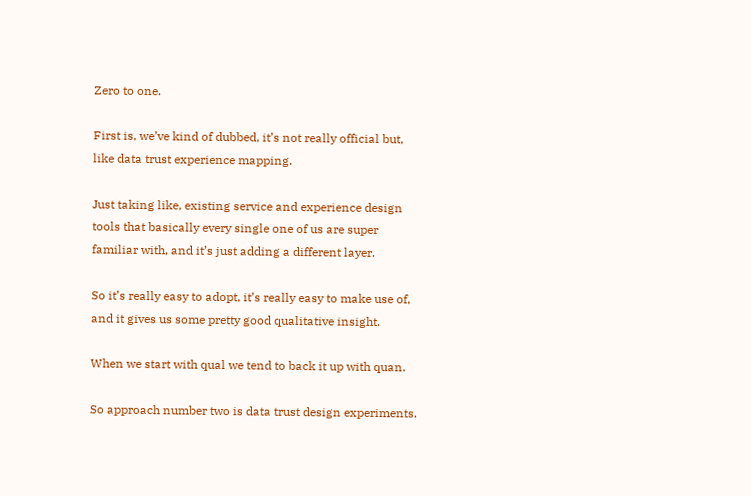Zero to one.

First is, we’ve kind of dubbed, it’s not really official but, like data trust experience mapping.

Just taking like, existing service and experience design tools that basically every single one of us are super familiar with, and it’s just adding a different layer.

So it’s really easy to adopt, it’s really easy to make use of, and it gives us some pretty good qualitative insight.

When we start with qual we tend to back it up with quan.

So approach number two is data trust design experiments.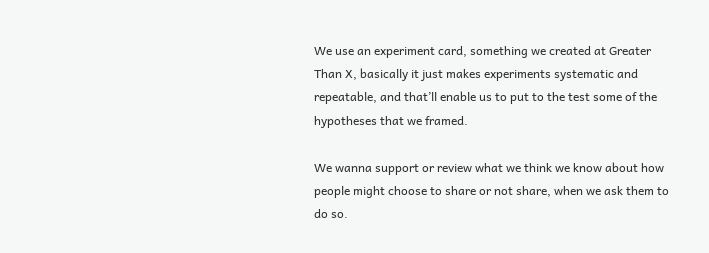We use an experiment card, something we created at Greater Than X, basically it just makes experiments systematic and repeatable, and that’ll enable us to put to the test some of the hypotheses that we framed.

We wanna support or review what we think we know about how people might choose to share or not share, when we ask them to do so.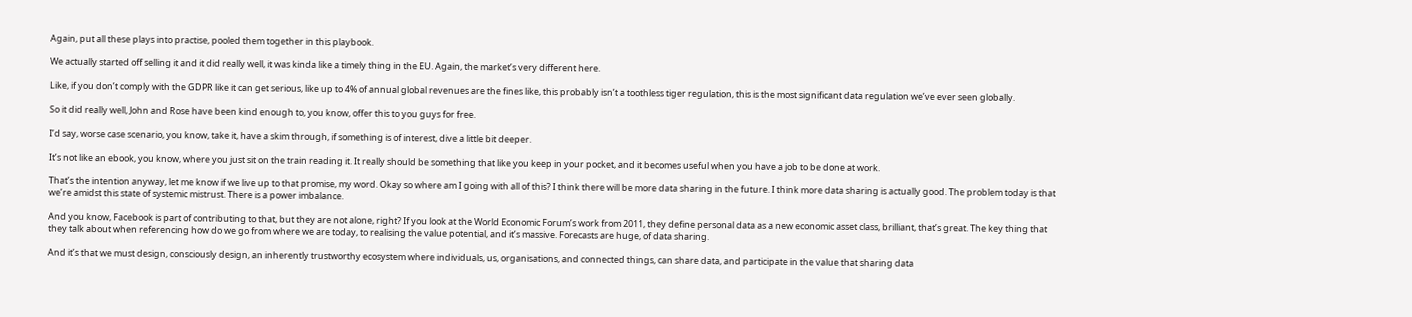Again, put all these plays into practise, pooled them together in this playbook.

We actually started off selling it and it did really well, it was kinda like a timely thing in the EU. Again, the market’s very different here.

Like, if you don’t comply with the GDPR like it can get serious, like up to 4% of annual global revenues are the fines like, this probably isn’t a toothless tiger regulation, this is the most significant data regulation we’ve ever seen globally.

So it did really well, John and Rose have been kind enough to, you know, offer this to you guys for free.

I’d say, worse case scenario, you know, take it, have a skim through, if something is of interest, dive a little bit deeper.

It’s not like an ebook, you know, where you just sit on the train reading it. It really should be something that like you keep in your pocket, and it becomes useful when you have a job to be done at work.

That’s the intention anyway, let me know if we live up to that promise, my word. Okay so where am I going with all of this? I think there will be more data sharing in the future. I think more data sharing is actually good. The problem today is that we’re amidst this state of systemic mistrust. There is a power imbalance.

And you know, Facebook is part of contributing to that, but they are not alone, right? If you look at the World Economic Forum’s work from 2011, they define personal data as a new economic asset class, brilliant, that’s great. The key thing that they talk about when referencing how do we go from where we are today, to realising the value potential, and it’s massive. Forecasts are huge, of data sharing.

And it’s that we must design, consciously design, an inherently trustworthy ecosystem where individuals, us, organisations, and connected things, can share data, and participate in the value that sharing data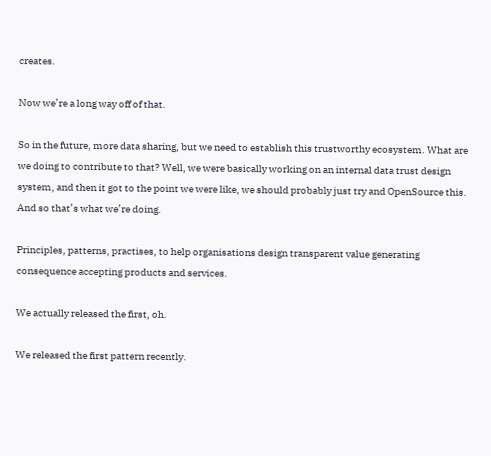creates.

Now we’re a long way off of that.

So in the future, more data sharing, but we need to establish this trustworthy ecosystem. What are we doing to contribute to that? Well, we were basically working on an internal data trust design system, and then it got to the point we were like, we should probably just try and OpenSource this. And so that’s what we’re doing.

Principles, patterns, practises, to help organisations design transparent value generating consequence accepting products and services.

We actually released the first, oh.

We released the first pattern recently.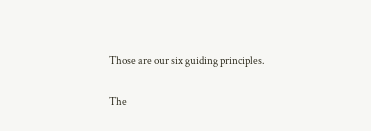Those are our six guiding principles.

The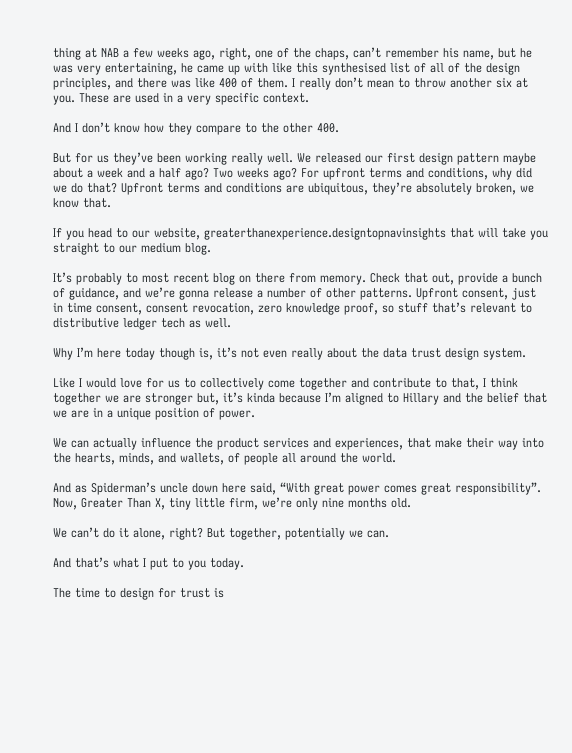thing at NAB a few weeks ago, right, one of the chaps, can’t remember his name, but he was very entertaining, he came up with like this synthesised list of all of the design principles, and there was like 400 of them. I really don’t mean to throw another six at you. These are used in a very specific context.

And I don’t know how they compare to the other 400.

But for us they’ve been working really well. We released our first design pattern maybe about a week and a half ago? Two weeks ago? For upfront terms and conditions, why did we do that? Upfront terms and conditions are ubiquitous, they’re absolutely broken, we know that.

If you head to our website, greaterthanexperience.designtopnavinsights that will take you straight to our medium blog.

It’s probably to most recent blog on there from memory. Check that out, provide a bunch of guidance, and we’re gonna release a number of other patterns. Upfront consent, just in time consent, consent revocation, zero knowledge proof, so stuff that’s relevant to distributive ledger tech as well.

Why I’m here today though is, it’s not even really about the data trust design system.

Like I would love for us to collectively come together and contribute to that, I think together we are stronger but, it’s kinda because I’m aligned to Hillary and the belief that we are in a unique position of power.

We can actually influence the product services and experiences, that make their way into the hearts, minds, and wallets, of people all around the world.

And as Spiderman’s uncle down here said, “With great power comes great responsibility”. Now, Greater Than X, tiny little firm, we’re only nine months old.

We can’t do it alone, right? But together, potentially we can.

And that’s what I put to you today.

The time to design for trust is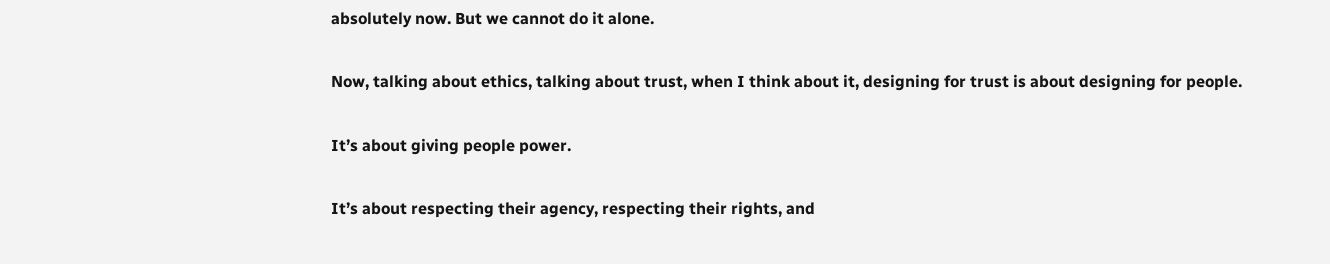absolutely now. But we cannot do it alone.

Now, talking about ethics, talking about trust, when I think about it, designing for trust is about designing for people.

It’s about giving people power.

It’s about respecting their agency, respecting their rights, and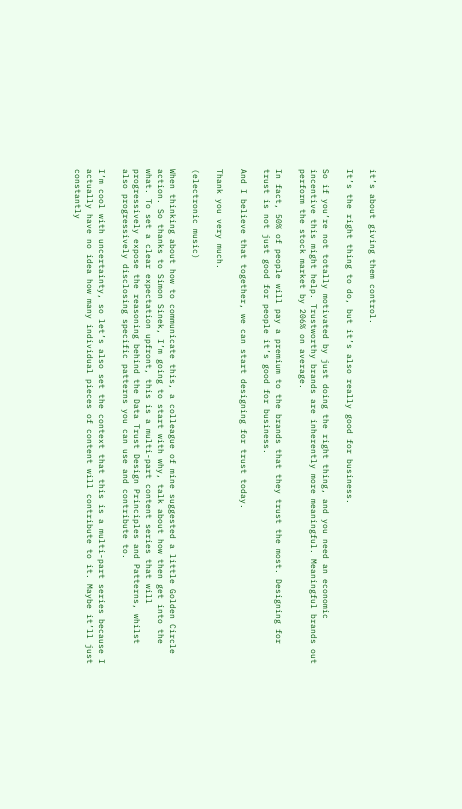it’s about giving them control.

It’s the right thing to do, but it’s also really good for business.

So if you’re not totally motivated by just doing the right thing, and you need an economic incentive this might help. Trustworthy brands are inherently more meaningful. Meaningful brands out perform the stock market by 206% on average.

In fact, 50% of people will pay a premium to the brands that they trust the most. Designing for trust is not just good for people it’s good for business.

And I believe that together, we can start designing for trust today.

Thank you very much.

(electronic music)

When thinking about how to communicate this, a colleague of mine suggested a little Golden Circle action. So thanks to Simon Sinek, I’m going to start with why, talk about how then get into the what. To set a clear expectation upfront, this is a multi-part content series that will progressively expose the reasoning behind the Data Trust Design Principles and Patterns, whilst also progressively disclosing specific patterns you can use and contribute to.

I’m cool with uncertainty, so let’s also set the context that this is a multi-part series because I actually have no idea how many individual pieces of content will contribute to it. Maybe it’ll just constantly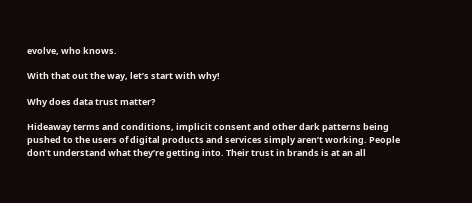evolve, who knows.

With that out the way, let’s start with why!

Why does data trust matter?

Hideaway terms and conditions, implicit consent and other dark patterns being pushed to the users of digital products and services simply aren’t working. People don’t understand what they’re getting into. Their trust in brands is at an all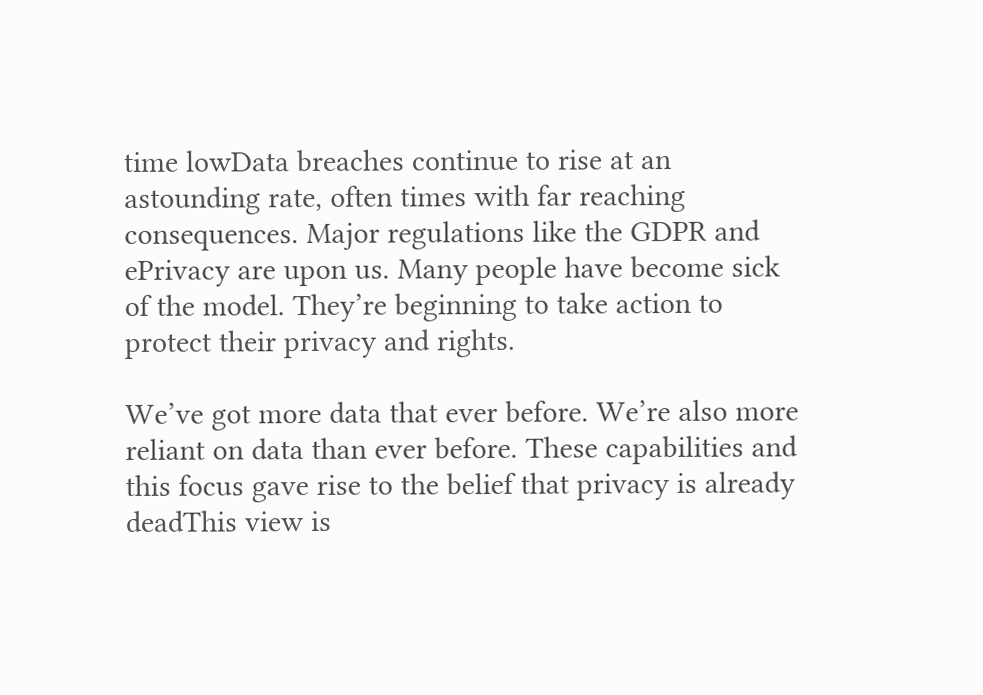time lowData breaches continue to rise at an astounding rate, often times with far reaching consequences. Major regulations like the GDPR and ePrivacy are upon us. Many people have become sick of the model. They’re beginning to take action to protect their privacy and rights.

We’ve got more data that ever before. We’re also more reliant on data than ever before. These capabilities and this focus gave rise to the belief that privacy is already deadThis view is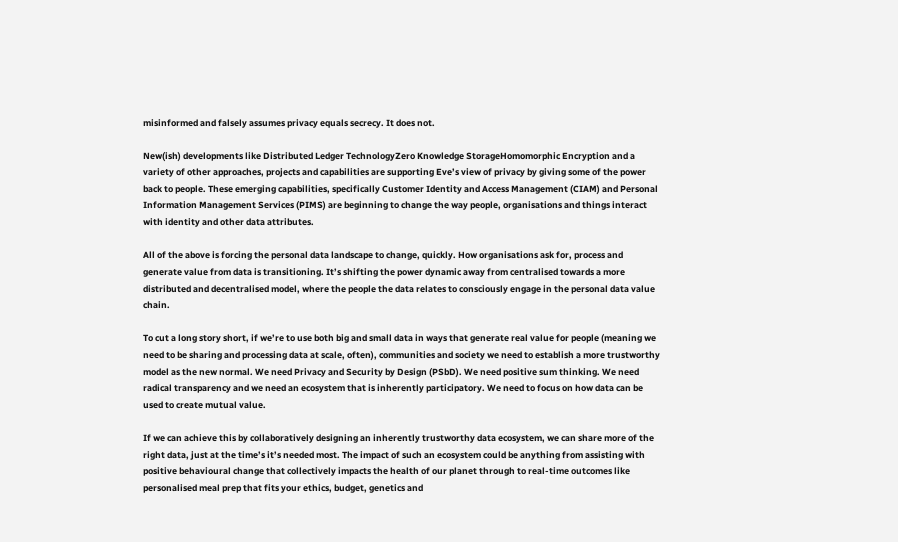misinformed and falsely assumes privacy equals secrecy. It does not.

New(ish) developments like Distributed Ledger TechnologyZero Knowledge StorageHomomorphic Encryption and a variety of other approaches, projects and capabilities are supporting Eve’s view of privacy by giving some of the power back to people. These emerging capabilities, specifically Customer Identity and Access Management (CIAM) and Personal Information Management Services (PIMS) are beginning to change the way people, organisations and things interact with identity and other data attributes.

All of the above is forcing the personal data landscape to change, quickly. How organisations ask for, process and generate value from data is transitioning. It’s shifting the power dynamic away from centralised towards a more distributed and decentralised model, where the people the data relates to consciously engage in the personal data value chain.

To cut a long story short, if we’re to use both big and small data in ways that generate real value for people (meaning we need to be sharing and processing data at scale, often), communities and society we need to establish a more trustworthy model as the new normal. We need Privacy and Security by Design (PSbD). We need positive sum thinking. We need radical transparency and we need an ecosystem that is inherently participatory. We need to focus on how data can be used to create mutual value.

If we can achieve this by collaboratively designing an inherently trustworthy data ecosystem, we can share more of the right data, just at the time’s it’s needed most. The impact of such an ecosystem could be anything from assisting with positive behavioural change that collectively impacts the health of our planet through to real-time outcomes like personalised meal prep that fits your ethics, budget, genetics and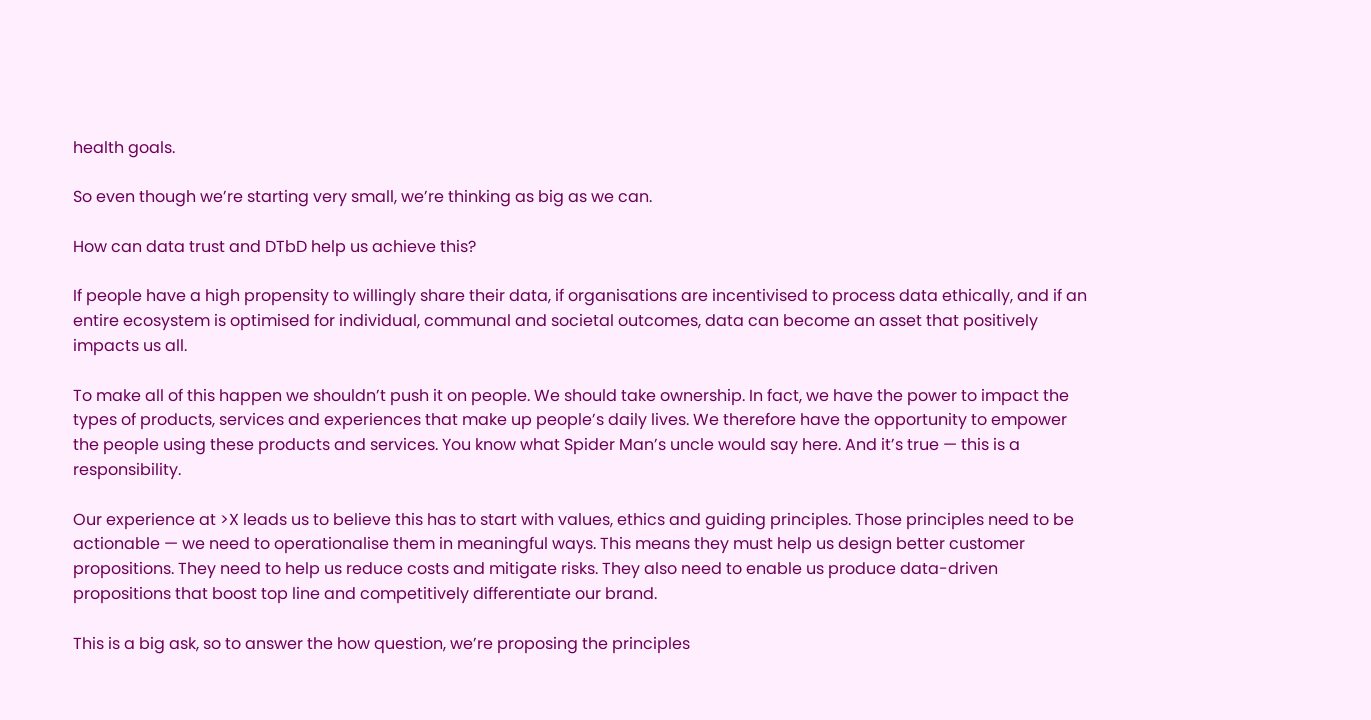health goals.

So even though we’re starting very small, we’re thinking as big as we can.

How can data trust and DTbD help us achieve this?

If people have a high propensity to willingly share their data, if organisations are incentivised to process data ethically, and if an entire ecosystem is optimised for individual, communal and societal outcomes, data can become an asset that positively impacts us all.

To make all of this happen we shouldn’t push it on people. We should take ownership. In fact, we have the power to impact the types of products, services and experiences that make up people’s daily lives. We therefore have the opportunity to empower the people using these products and services. You know what Spider Man’s uncle would say here. And it’s true — this is a responsibility.

Our experience at >X leads us to believe this has to start with values, ethics and guiding principles. Those principles need to be actionable — we need to operationalise them in meaningful ways. This means they must help us design better customer propositions. They need to help us reduce costs and mitigate risks. They also need to enable us produce data-driven propositions that boost top line and competitively differentiate our brand.

This is a big ask, so to answer the how question, we’re proposing the principles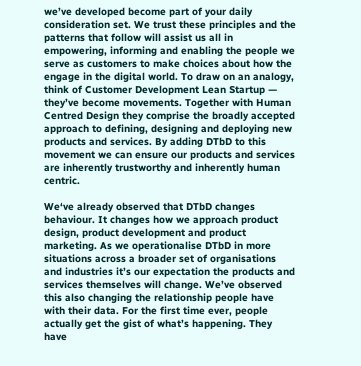we’ve developed become part of your daily consideration set. We trust these principles and the patterns that follow will assist us all in empowering, informing and enabling the people we serve as customers to make choices about how the engage in the digital world. To draw on an analogy, think of Customer Development Lean Startup — they’ve become movements. Together with Human Centred Design they comprise the broadly accepted approach to defining, designing and deploying new products and services. By adding DTbD to this movement we can ensure our products and services are inherently trustworthy and inherently human centric.

We‘ve already observed that DTbD changes behaviour. It changes how we approach product design, product development and product marketing. As we operationalise DTbD in more situations across a broader set of organisations and industries it’s our expectation the products and services themselves will change. We’ve observed this also changing the relationship people have with their data. For the first time ever, people actually get the gist of what’s happening. They have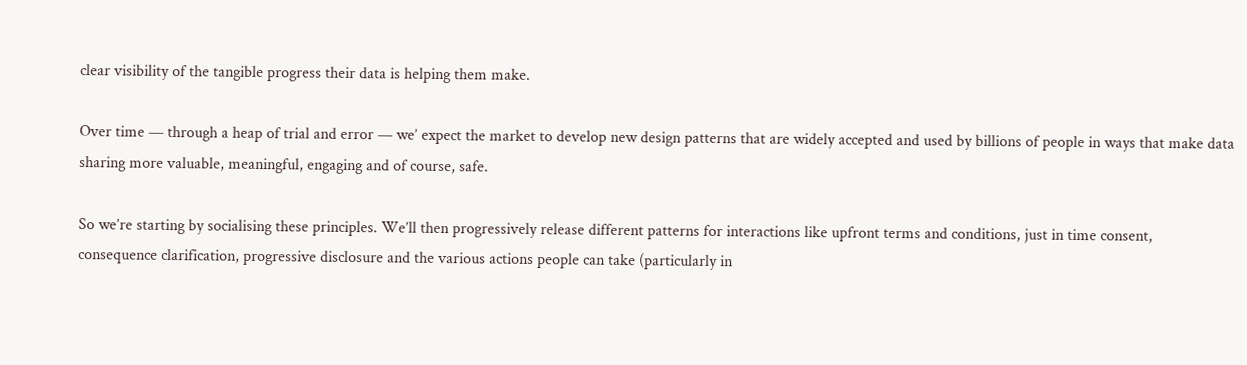clear visibility of the tangible progress their data is helping them make.

Over time — through a heap of trial and error — we’ expect the market to develop new design patterns that are widely accepted and used by billions of people in ways that make data sharing more valuable, meaningful, engaging and of course, safe.

So we’re starting by socialising these principles. We’ll then progressively release different patterns for interactions like upfront terms and conditions, just in time consent, consequence clarification, progressive disclosure and the various actions people can take (particularly in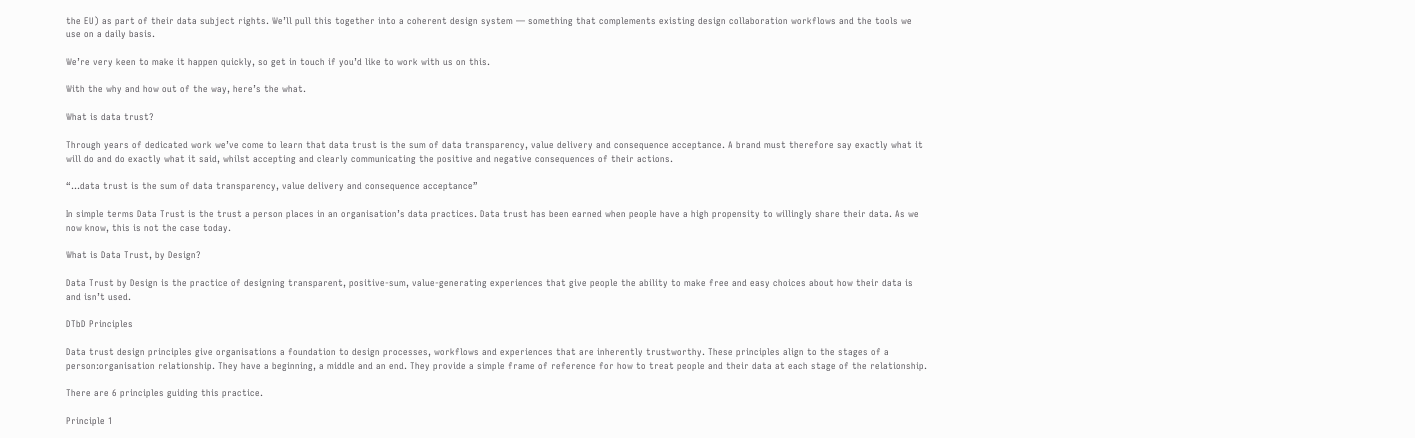the EU) as part of their data subject rights. We’ll pull this together into a coherent design system — something that complements existing design collaboration workflows and the tools we use on a daily basis.

We’re very keen to make it happen quickly, so get in touch if you’d like to work with us on this.

With the why and how out of the way, here’s the what.

What is data trust?

Through years of dedicated work we’ve come to learn that data trust is the sum of data transparency, value delivery and consequence acceptance. A brand must therefore say exactly what it will do and do exactly what it said, whilst accepting and clearly communicating the positive and negative consequences of their actions.

“…data trust is the sum of data transparency, value delivery and consequence acceptance”

In simple terms Data Trust is the trust a person places in an organisation’s data practices. Data trust has been earned when people have a high propensity to willingly share their data. As we now know, this is not the case today.

What is Data Trust, by Design?

Data Trust by Design is the practice of designing transparent, positive-sum, value-generating experiences that give people the ability to make free and easy choices about how their data is and isn’t used.

DTbD Principles

Data trust design principles give organisations a foundation to design processes, workflows and experiences that are inherently trustworthy. These principles align to the stages of a person:organisation relationship. They have a beginning, a middle and an end. They provide a simple frame of reference for how to treat people and their data at each stage of the relationship.

There are 6 principles guiding this practice.

Principle 1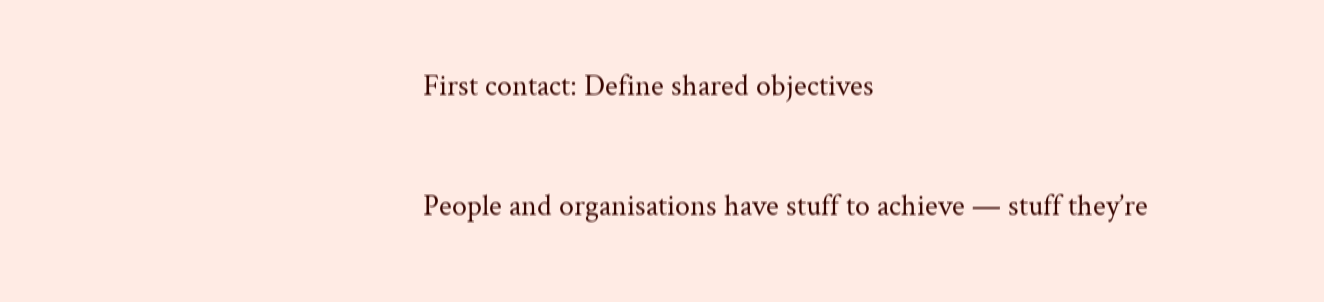First contact: Define shared objectives

People and organisations have stuff to achieve — stuff they’re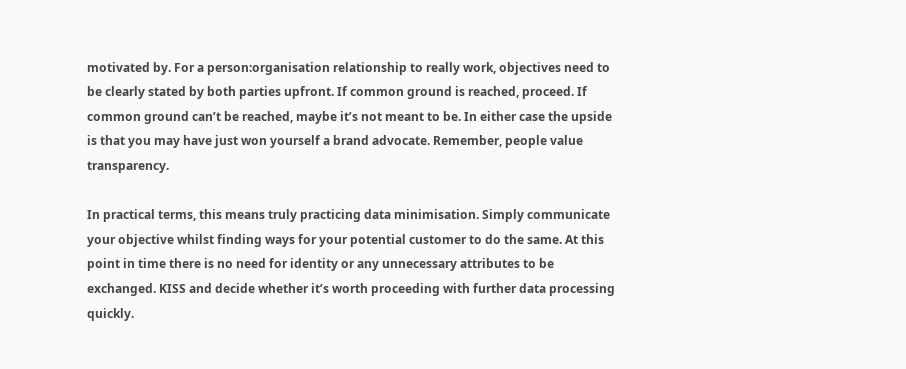motivated by. For a person:organisation relationship to really work, objectives need to be clearly stated by both parties upfront. If common ground is reached, proceed. If common ground can’t be reached, maybe it’s not meant to be. In either case the upside is that you may have just won yourself a brand advocate. Remember, people value transparency.

In practical terms, this means truly practicing data minimisation. Simply communicate your objective whilst finding ways for your potential customer to do the same. At this point in time there is no need for identity or any unnecessary attributes to be exchanged. KISS and decide whether it’s worth proceeding with further data processing quickly.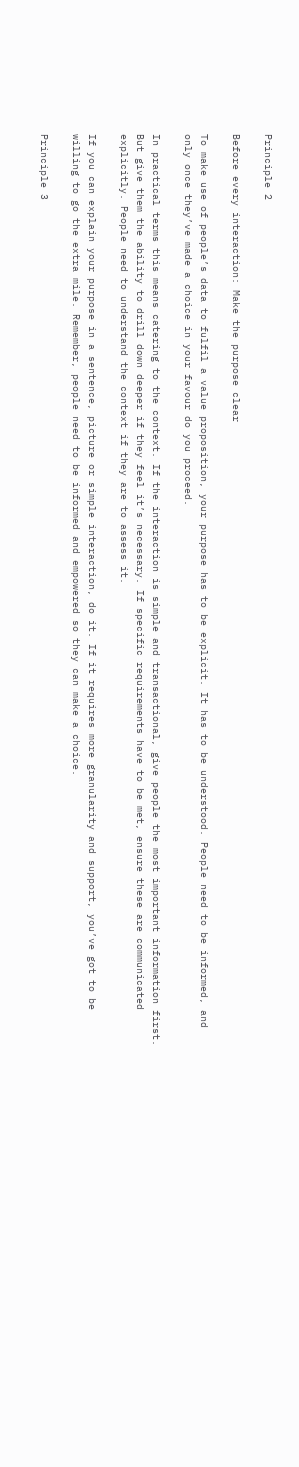Principle 2

Before every interaction: Make the purpose clear

To make use of people’s data to fulfil a value proposition, your purpose has to be explicit. It has to be understood. People need to be informed, and only once they’ve made a choice in your favour do you proceed.

In practical terms this means catering to the context. If the interaction is simple and transactional, give people the most important information first. But give them the ability to drill down deeper if they feel it’s necessary. If specific requirements have to be met, ensure these are communicated explicitly. People need to understand the context if they are to assess it.

If you can explain your purpose in a sentence, picture or simple interaction, do it. If it requires more granularity and support, you’ve got to be willing to go the extra mile. Remember, people need to be informed and empowered so they can make a choice.

Principle 3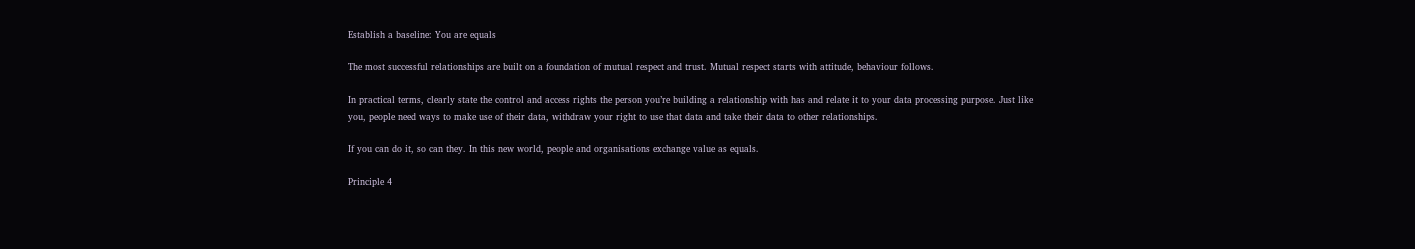Establish a baseline: You are equals

The most successful relationships are built on a foundation of mutual respect and trust. Mutual respect starts with attitude, behaviour follows.

In practical terms, clearly state the control and access rights the person you’re building a relationship with has and relate it to your data processing purpose. Just like you, people need ways to make use of their data, withdraw your right to use that data and take their data to other relationships.

If you can do it, so can they. In this new world, people and organisations exchange value as equals.

Principle 4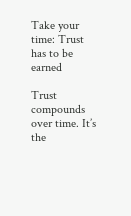Take your time: Trust has to be earned

Trust compounds over time. It’s the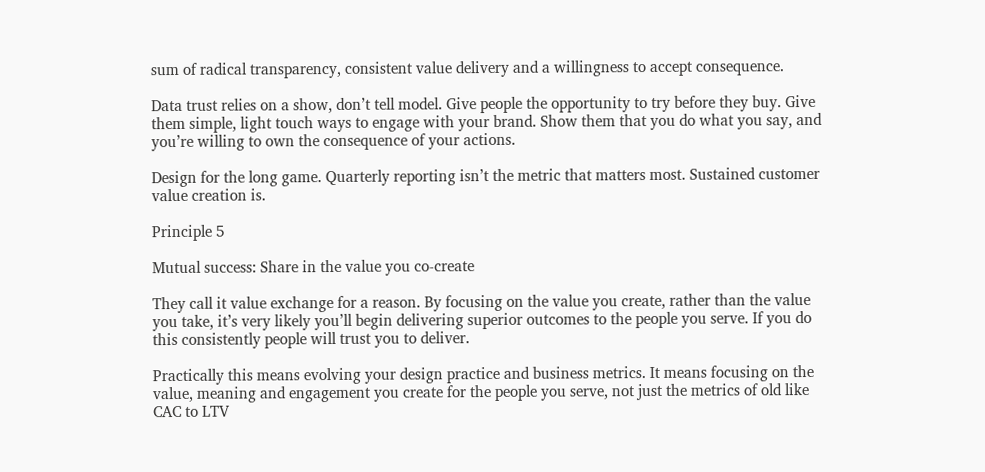sum of radical transparency, consistent value delivery and a willingness to accept consequence.

Data trust relies on a show, don’t tell model. Give people the opportunity to try before they buy. Give them simple, light touch ways to engage with your brand. Show them that you do what you say, and you’re willing to own the consequence of your actions.

Design for the long game. Quarterly reporting isn’t the metric that matters most. Sustained customer value creation is.

Principle 5

Mutual success: Share in the value you co-create

They call it value exchange for a reason. By focusing on the value you create, rather than the value you take, it’s very likely you’ll begin delivering superior outcomes to the people you serve. If you do this consistently people will trust you to deliver.

Practically this means evolving your design practice and business metrics. It means focusing on the value, meaning and engagement you create for the people you serve, not just the metrics of old like CAC to LTV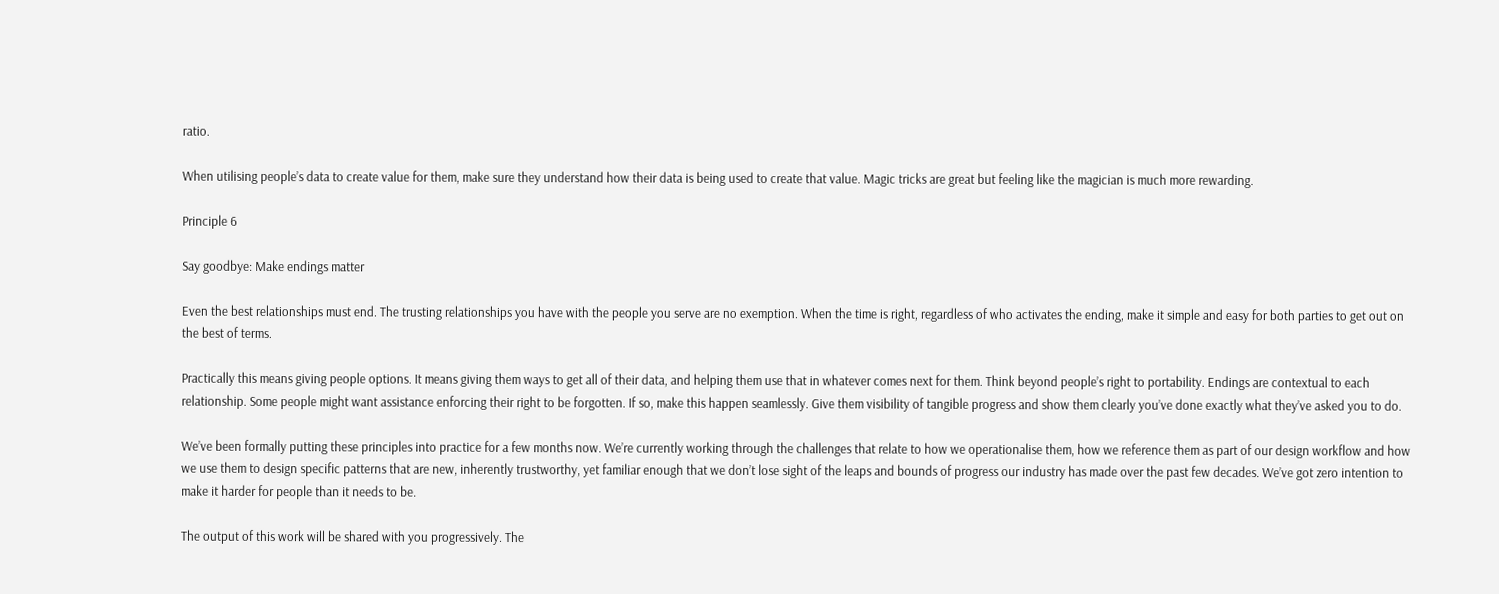ratio.

When utilising people’s data to create value for them, make sure they understand how their data is being used to create that value. Magic tricks are great but feeling like the magician is much more rewarding.

Principle 6

Say goodbye: Make endings matter

Even the best relationships must end. The trusting relationships you have with the people you serve are no exemption. When the time is right, regardless of who activates the ending, make it simple and easy for both parties to get out on the best of terms.

Practically this means giving people options. It means giving them ways to get all of their data, and helping them use that in whatever comes next for them. Think beyond people’s right to portability. Endings are contextual to each relationship. Some people might want assistance enforcing their right to be forgotten. If so, make this happen seamlessly. Give them visibility of tangible progress and show them clearly you’ve done exactly what they’ve asked you to do.

We’ve been formally putting these principles into practice for a few months now. We’re currently working through the challenges that relate to how we operationalise them, how we reference them as part of our design workflow and how we use them to design specific patterns that are new, inherently trustworthy, yet familiar enough that we don’t lose sight of the leaps and bounds of progress our industry has made over the past few decades. We’ve got zero intention to make it harder for people than it needs to be.

The output of this work will be shared with you progressively. The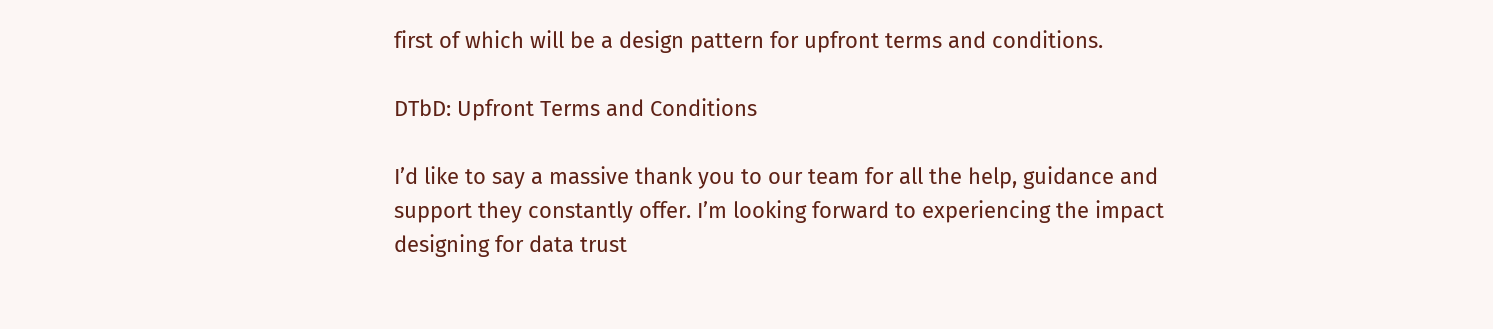first of which will be a design pattern for upfront terms and conditions.

DTbD: Upfront Terms and Conditions

I’d like to say a massive thank you to our team for all the help, guidance and support they constantly offer. I’m looking forward to experiencing the impact designing for data trust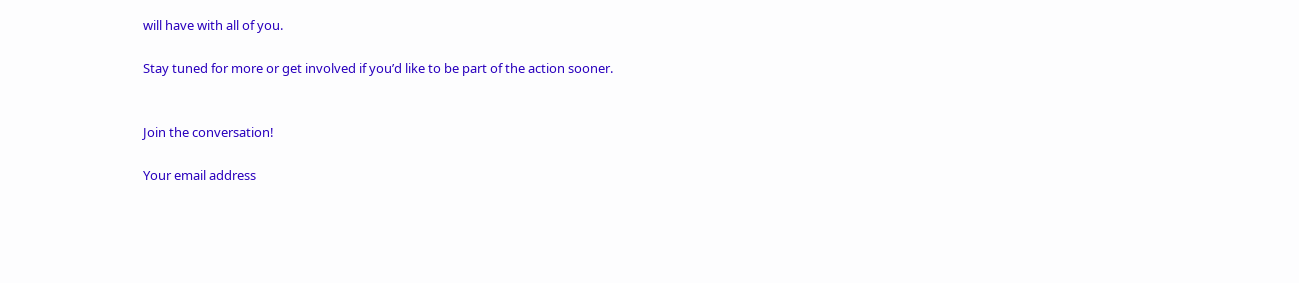will have with all of you.

Stay tuned for more or get involved if you’d like to be part of the action sooner.


Join the conversation!

Your email address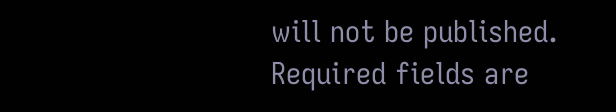will not be published. Required fields are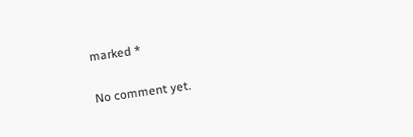marked *

No comment yet.